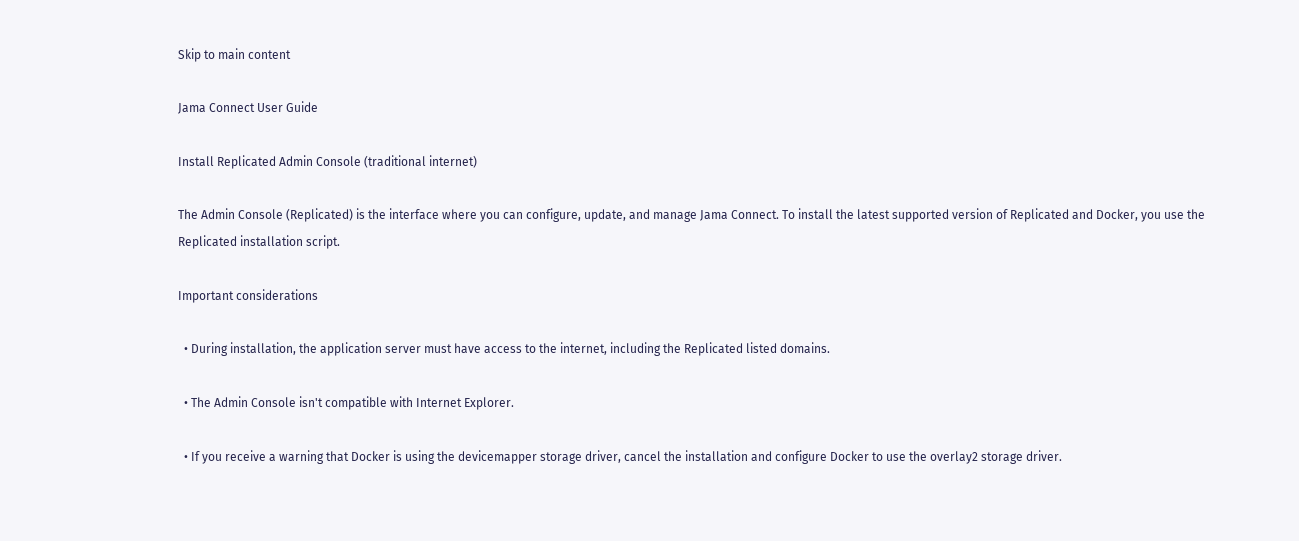Skip to main content

Jama Connect User Guide

Install Replicated Admin Console (traditional internet)

The Admin Console (Replicated) is the interface where you can configure, update, and manage Jama Connect. To install the latest supported version of Replicated and Docker, you use the Replicated installation script.

Important considerations

  • During installation, the application server must have access to the internet, including the Replicated listed domains.

  • The Admin Console isn't compatible with Internet Explorer.

  • If you receive a warning that Docker is using the devicemapper storage driver, cancel the installation and configure Docker to use the overlay2 storage driver.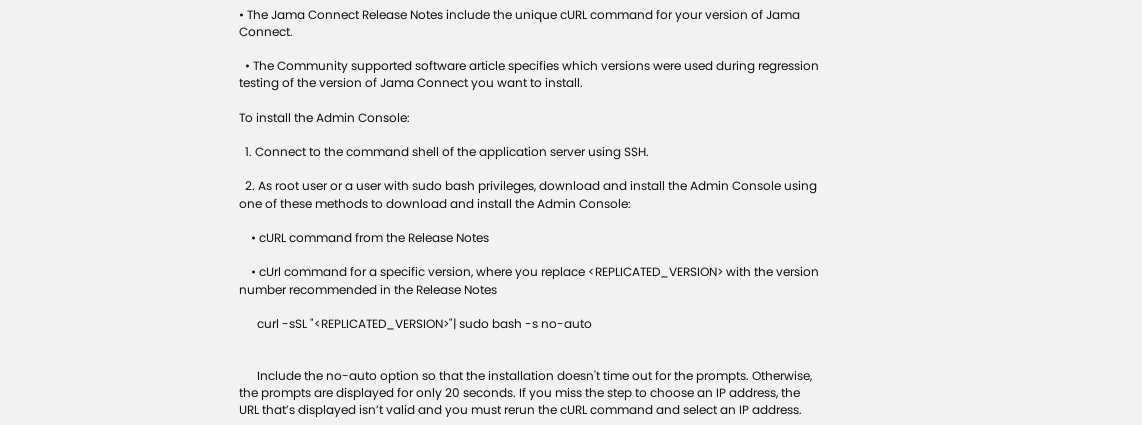• The Jama Connect Release Notes include the unique cURL command for your version of Jama Connect.

  • The Community supported software article specifies which versions were used during regression testing of the version of Jama Connect you want to install.

To install the Admin Console:

  1. Connect to the command shell of the application server using SSH.

  2. As root user or a user with sudo bash privileges, download and install the Admin Console using one of these methods to download and install the Admin Console:

    • cURL command from the Release Notes

    • cUrl command for a specific version, where you replace <REPLICATED_VERSION> with the version number recommended in the Release Notes

      curl -sSL "<REPLICATED_VERSION>"| sudo bash -s no-auto


      Include the no-auto option so that the installation doesn't time out for the prompts. Otherwise, the prompts are displayed for only 20 seconds. If you miss the step to choose an IP address, the URL that’s displayed isn’t valid and you must rerun the cURL command and select an IP address.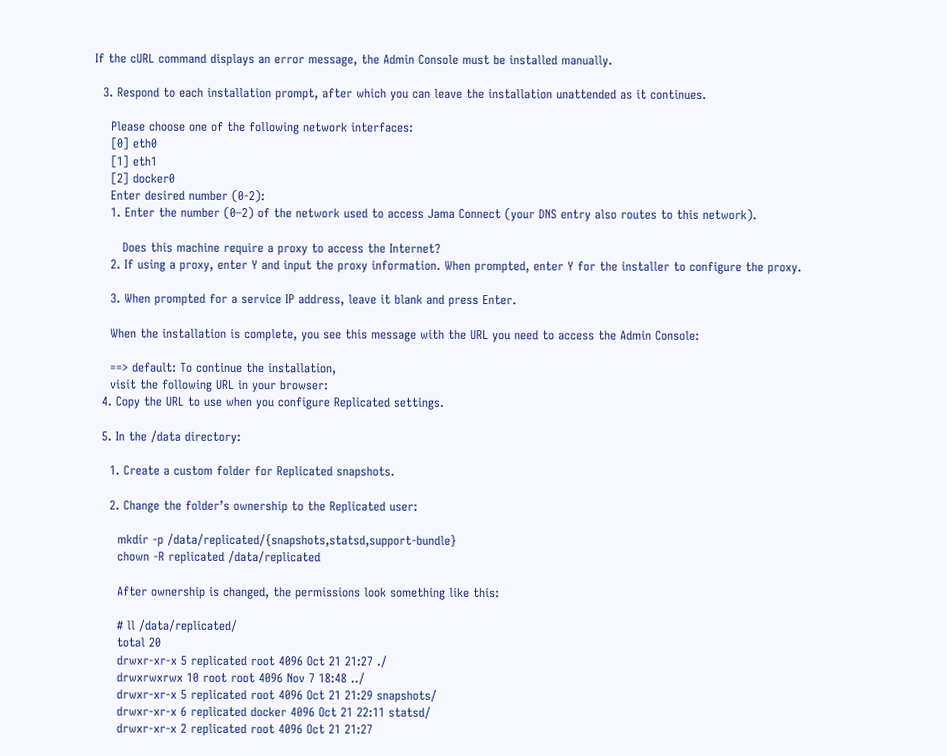If the cURL command displays an error message, the Admin Console must be installed manually.

  3. Respond to each installation prompt, after which you can leave the installation unattended as it continues.

    Please choose one of the following network interfaces:
    [0] eth0
    [1] eth1
    [2] docker0
    Enter desired number (0-2):
    1. Enter the number (0–2) of the network used to access Jama Connect (your DNS entry also routes to this network).

       Does this machine require a proxy to access the Internet?
    2. If using a proxy, enter Y and input the proxy information. When prompted, enter Y for the installer to configure the proxy.

    3. When prompted for a service IP address, leave it blank and press Enter.

    When the installation is complete, you see this message with the URL you need to access the Admin Console:

    ==> default: To continue the installation,
    visit the following URL in your browser:
  4. Copy the URL to use when you configure Replicated settings.

  5. In the /data directory:

    1. Create a custom folder for Replicated snapshots.

    2. Change the folder’s ownership to the Replicated user:

      mkdir -p /data/replicated/{snapshots,statsd,support-bundle}
      chown -R replicated /data/replicated

      After ownership is changed, the permissions look something like this:

      # ll /data/replicated/
      total 20
      drwxr-xr-x 5 replicated root 4096 Oct 21 21:27 ./
      drwxrwxrwx 10 root root 4096 Nov 7 18:48 ../
      drwxr-xr-x 5 replicated root 4096 Oct 21 21:29 snapshots/
      drwxr-xr-x 6 replicated docker 4096 Oct 21 22:11 statsd/
      drwxr-xr-x 2 replicated root 4096 Oct 21 21:27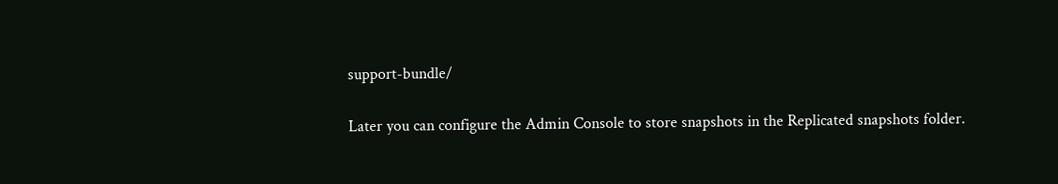support-bundle/

Later you can configure the Admin Console to store snapshots in the Replicated snapshots folder.